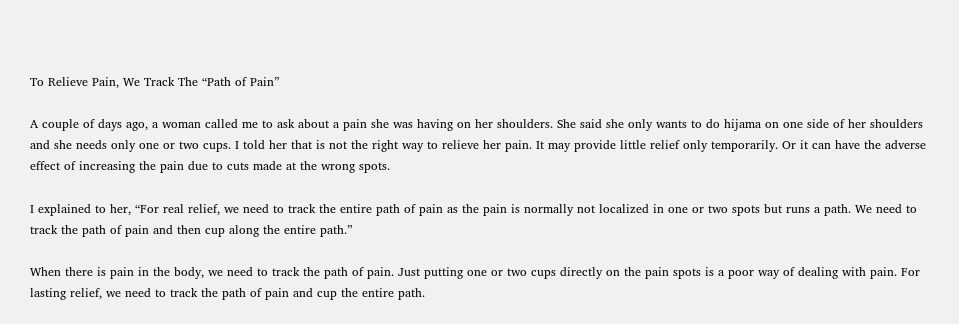To Relieve Pain, We Track The “Path of Pain”

A couple of days ago, a woman called me to ask about a pain she was having on her shoulders. She said she only wants to do hijama on one side of her shoulders and she needs only one or two cups. I told her that is not the right way to relieve her pain. It may provide little relief only temporarily. Or it can have the adverse effect of increasing the pain due to cuts made at the wrong spots.

I explained to her, “For real relief, we need to track the entire path of pain as the pain is normally not localized in one or two spots but runs a path. We need to track the path of pain and then cup along the entire path.”

When there is pain in the body, we need to track the path of pain. Just putting one or two cups directly on the pain spots is a poor way of dealing with pain. For lasting relief, we need to track the path of pain and cup the entire path.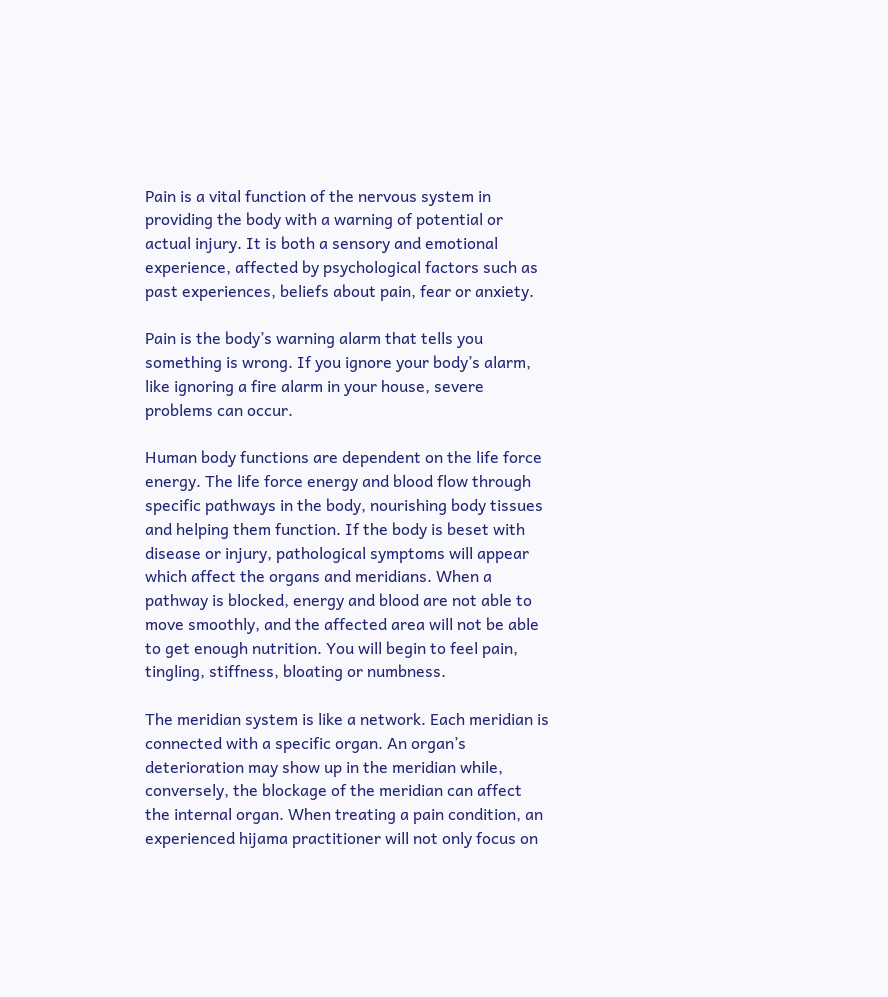Pain is a vital function of the nervous system in providing the body with a warning of potential or actual injury. It is both a sensory and emotional experience, affected by psychological factors such as past experiences, beliefs about pain, fear or anxiety.

Pain is the body’s warning alarm that tells you something is wrong. If you ignore your body’s alarm, like ignoring a fire alarm in your house, severe problems can occur.

Human body functions are dependent on the life force energy. The life force energy and blood flow through specific pathways in the body, nourishing body tissues and helping them function. If the body is beset with disease or injury, pathological symptoms will appear which affect the organs and meridians. When a pathway is blocked, energy and blood are not able to move smoothly, and the affected area will not be able to get enough nutrition. You will begin to feel pain, tingling, stiffness, bloating or numbness.

The meridian system is like a network. Each meridian is connected with a specific organ. An organ’s deterioration may show up in the meridian while, conversely, the blockage of the meridian can affect the internal organ. When treating a pain condition, an experienced hijama practitioner will not only focus on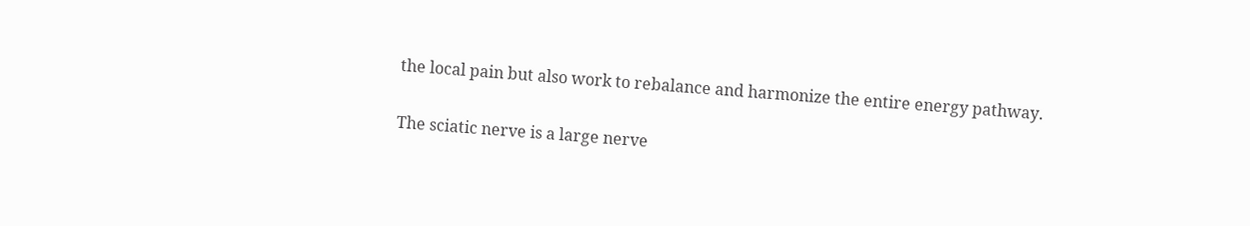the local pain but also work to rebalance and harmonize the entire energy pathway.

The sciatic nerve is a large nerve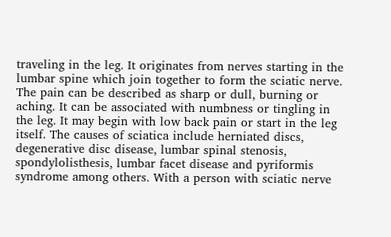traveling in the leg. It originates from nerves starting in the lumbar spine which join together to form the sciatic nerve. The pain can be described as sharp or dull, burning or aching. It can be associated with numbness or tingling in the leg. It may begin with low back pain or start in the leg itself. The causes of sciatica include herniated discs, degenerative disc disease, lumbar spinal stenosis, spondylolisthesis, lumbar facet disease and pyriformis syndrome among others. With a person with sciatic nerve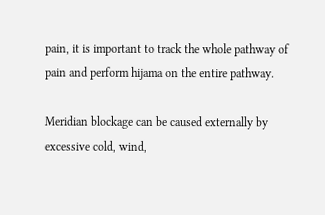pain, it is important to track the whole pathway of pain and perform hijama on the entire pathway.

Meridian blockage can be caused externally by excessive cold, wind,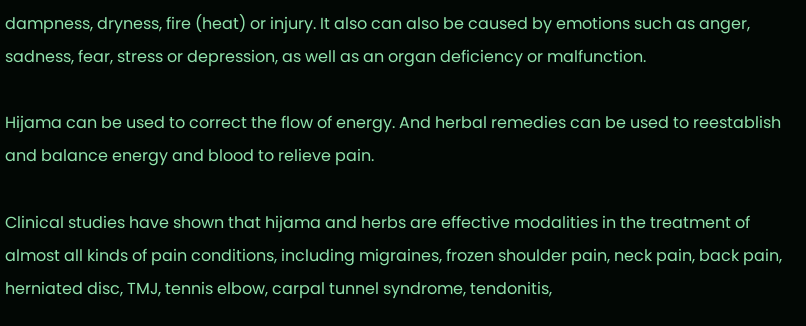dampness, dryness, fire (heat) or injury. It also can also be caused by emotions such as anger, sadness, fear, stress or depression, as well as an organ deficiency or malfunction.

Hijama can be used to correct the flow of energy. And herbal remedies can be used to reestablish and balance energy and blood to relieve pain.

Clinical studies have shown that hijama and herbs are effective modalities in the treatment of almost all kinds of pain conditions, including migraines, frozen shoulder pain, neck pain, back pain, herniated disc, TMJ, tennis elbow, carpal tunnel syndrome, tendonitis,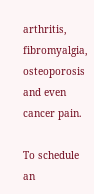arthritis, fibromyalgia, osteoporosis and even cancer pain.

To schedule an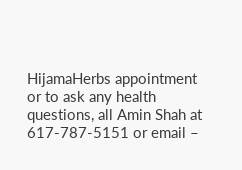HijamaHerbs appointment or to ask any health questions, all Amin Shah at 617-787-5151 or email –